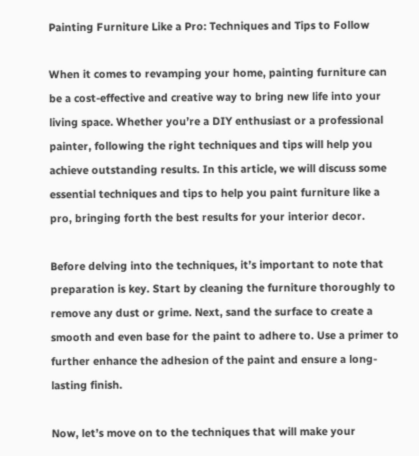Painting Furniture Like a Pro: Techniques and Tips to Follow

When it comes to revamping your home, painting furniture can be a cost-effective and creative way to bring new life into your living space. Whether you’re a DIY enthusiast or a professional painter, following the right techniques and tips will help you achieve outstanding results. In this article, we will discuss some essential techniques and tips to help you paint furniture like a pro, bringing forth the best results for your interior decor.

Before delving into the techniques, it’s important to note that preparation is key. Start by cleaning the furniture thoroughly to remove any dust or grime. Next, sand the surface to create a smooth and even base for the paint to adhere to. Use a primer to further enhance the adhesion of the paint and ensure a long-lasting finish.

Now, let’s move on to the techniques that will make your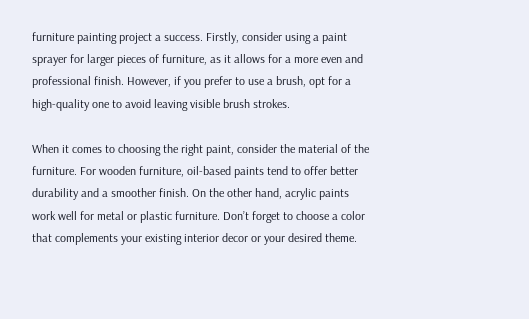furniture painting project a success. Firstly, consider using a paint sprayer for larger pieces of furniture, as it allows for a more even and professional finish. However, if you prefer to use a brush, opt for a high-quality one to avoid leaving visible brush strokes.

When it comes to choosing the right paint, consider the material of the furniture. For wooden furniture, oil-based paints tend to offer better durability and a smoother finish. On the other hand, acrylic paints work well for metal or plastic furniture. Don’t forget to choose a color that complements your existing interior decor or your desired theme.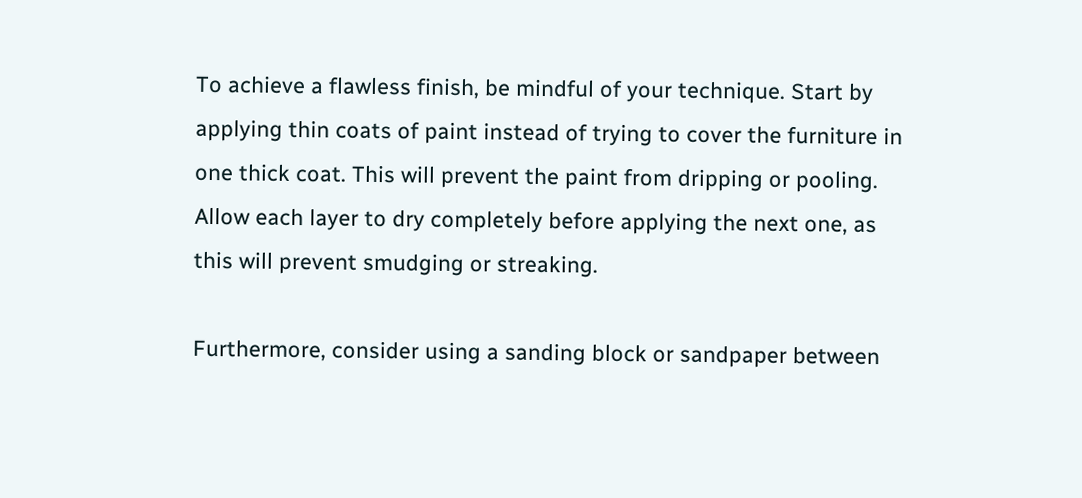To achieve a flawless finish, be mindful of your technique. Start by applying thin coats of paint instead of trying to cover the furniture in one thick coat. This will prevent the paint from dripping or pooling. Allow each layer to dry completely before applying the next one, as this will prevent smudging or streaking.

Furthermore, consider using a sanding block or sandpaper between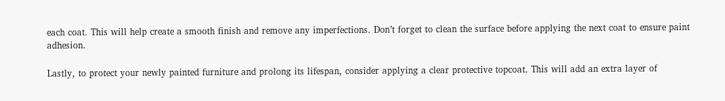each coat. This will help create a smooth finish and remove any imperfections. Don’t forget to clean the surface before applying the next coat to ensure paint adhesion.

Lastly, to protect your newly painted furniture and prolong its lifespan, consider applying a clear protective topcoat. This will add an extra layer of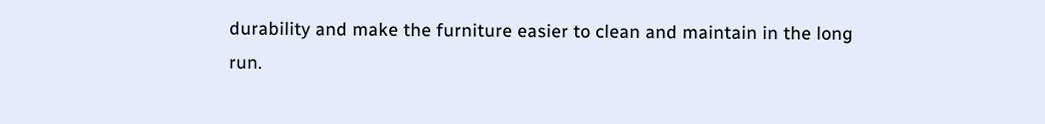durability and make the furniture easier to clean and maintain in the long run.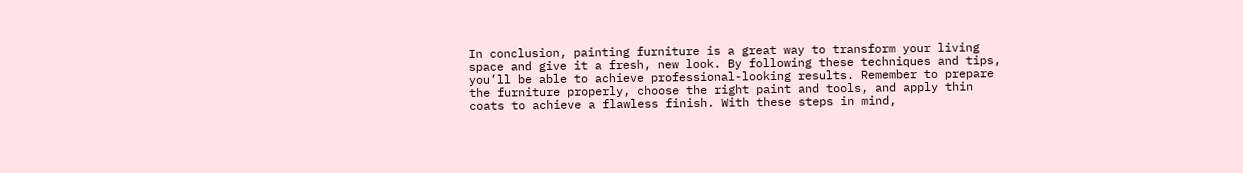In conclusion, painting furniture is a great way to transform your living space and give it a fresh, new look. By following these techniques and tips, you’ll be able to achieve professional-looking results. Remember to prepare the furniture properly, choose the right paint and tools, and apply thin coats to achieve a flawless finish. With these steps in mind,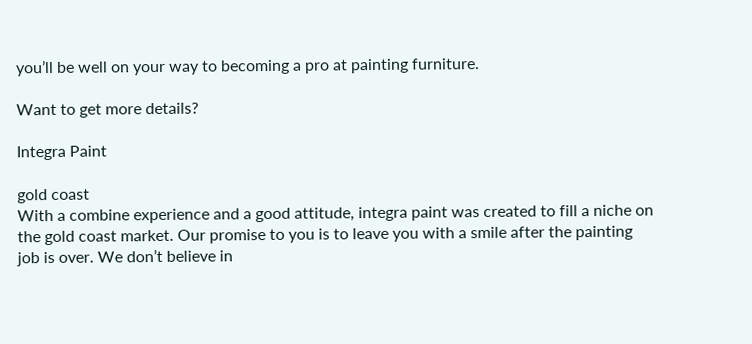you’ll be well on your way to becoming a pro at painting furniture.

Want to get more details?

Integra Paint

gold coast
With a combine experience and a good attitude, integra paint was created to fill a niche on the gold coast market. Our promise to you is to leave you with a smile after the painting job is over. We don’t believe in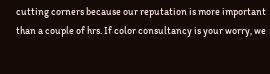cutting corners because our reputation is more important than a couple of hrs. If color consultancy is your worry, we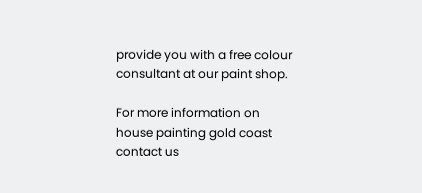provide you with a free colour consultant at our paint shop.

For more information on house painting gold coast contact us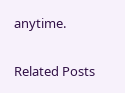anytime.

Related Posts